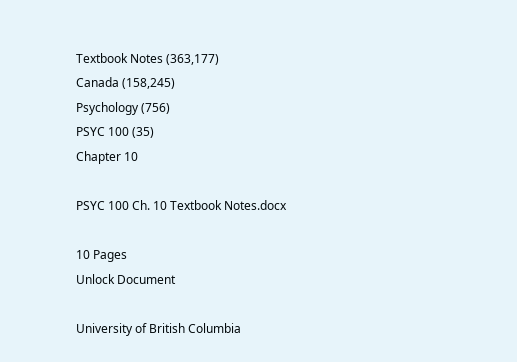Textbook Notes (363,177)
Canada (158,245)
Psychology (756)
PSYC 100 (35)
Chapter 10

PSYC 100 Ch. 10 Textbook Notes.docx

10 Pages
Unlock Document

University of British Columbia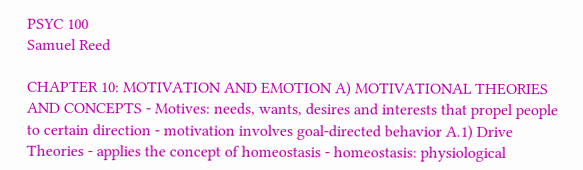PSYC 100
Samuel Reed

CHAPTER 10: MOTIVATION AND EMOTION A) MOTIVATIONAL THEORIES AND CONCEPTS - Motives: needs, wants, desires and interests that propel people to certain direction - motivation involves goal-directed behavior A.1) Drive Theories - applies the concept of homeostasis - homeostasis: physiological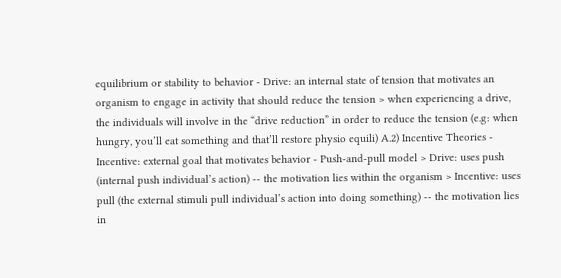equilibrium or stability to behavior - Drive: an internal state of tension that motivates an organism to engage in activity that should reduce the tension > when experiencing a drive, the individuals will involve in the “drive reduction” in order to reduce the tension (e.g: when hungry, you’ll eat something and that’ll restore physio equili) A.2) Incentive Theories - Incentive: external goal that motivates behavior - Push-and-pull model > Drive: uses push (internal push individual’s action) -- the motivation lies within the organism > Incentive: uses pull (the external stimuli pull individual’s action into doing something) -- the motivation lies in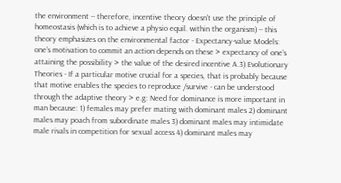the environment -- therefore, incentive theory doesn’t use the principle of homeostasis (which is to achieve a physio equil. within the organism) -- this theory emphasizes on the environmental factor - Expectancy-value Models: one’s motivation to commit an action depends on these > expectancy of one’s attaining the possibility > the value of the desired incentive A.3) Evolutionary Theories - If a particular motive crucial for a species, that is probably because that motive enables the species to reproduce /survive - can be understood through the adaptive theory > e.g: Need for dominance is more important in man because: 1) females may prefer mating with dominant males 2) dominant males may poach from subordinate males 3) dominant males may intimidate male rivals in competition for sexual access 4) dominant males may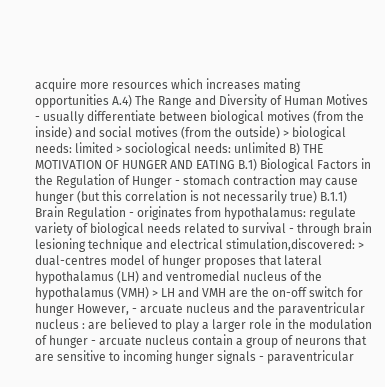acquire more resources which increases mating opportunities A.4) The Range and Diversity of Human Motives - usually differentiate between biological motives (from the inside) and social motives (from the outside) > biological needs: limited > sociological needs: unlimited B) THE MOTIVATION OF HUNGER AND EATING B.1) Biological Factors in the Regulation of Hunger - stomach contraction may cause hunger (but this correlation is not necessarily true) B.1.1) Brain Regulation - originates from hypothalamus: regulate variety of biological needs related to survival - through brain lesioning technique and electrical stimulation,discovered: > dual-centres model of hunger proposes that lateral hypothalamus (LH) and ventromedial nucleus of the hypothalamus (VMH) > LH and VMH are the on-off switch for hunger However, - arcuate nucleus and the paraventricular nucleus : are believed to play a larger role in the modulation of hunger - arcuate nucleus contain a group of neurons that are sensitive to incoming hunger signals - paraventricular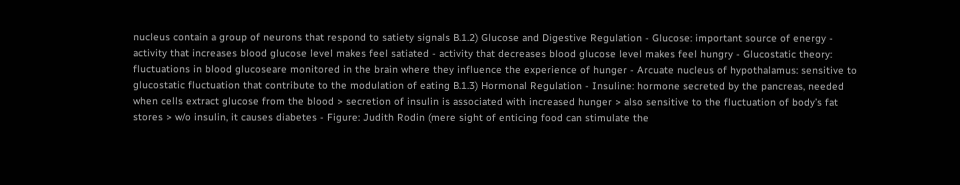nucleus contain a group of neurons that respond to satiety signals B.1.2) Glucose and Digestive Regulation - Glucose: important source of energy - activity that increases blood glucose level makes feel satiated - activity that decreases blood glucose level makes feel hungry - Glucostatic theory: fluctuations in blood glucoseare monitored in the brain where they influence the experience of hunger - Arcuate nucleus of hypothalamus: sensitive to glucostatic fluctuation that contribute to the modulation of eating B.1.3) Hormonal Regulation - Insuline: hormone secreted by the pancreas, needed when cells extract glucose from the blood > secretion of insulin is associated with increased hunger > also sensitive to the fluctuation of body’s fat stores > w/o insulin, it causes diabetes - Figure: Judith Rodin (mere sight of enticing food can stimulate the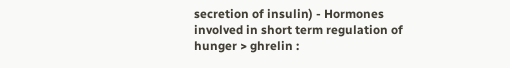secretion of insulin) - Hormones involved in short term regulation of hunger > ghrelin :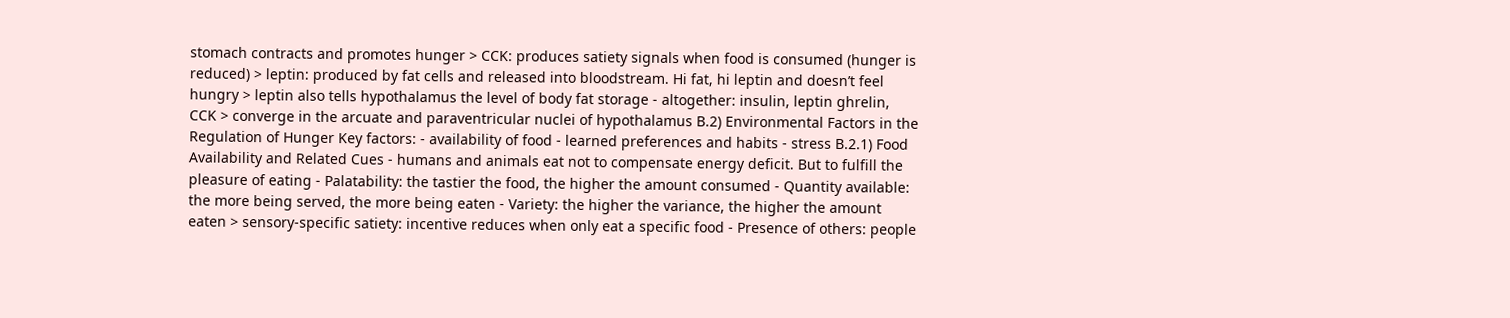stomach contracts and promotes hunger > CCK: produces satiety signals when food is consumed (hunger is reduced) > leptin: produced by fat cells and released into bloodstream. Hi fat, hi leptin and doesn’t feel hungry > leptin also tells hypothalamus the level of body fat storage - altogether: insulin, leptin ghrelin, CCK > converge in the arcuate and paraventricular nuclei of hypothalamus B.2) Environmental Factors in the Regulation of Hunger Key factors: - availability of food - learned preferences and habits - stress B.2.1) Food Availability and Related Cues - humans and animals eat not to compensate energy deficit. But to fulfill the pleasure of eating - Palatability: the tastier the food, the higher the amount consumed - Quantity available: the more being served, the more being eaten - Variety: the higher the variance, the higher the amount eaten > sensory-specific satiety: incentive reduces when only eat a specific food - Presence of others: people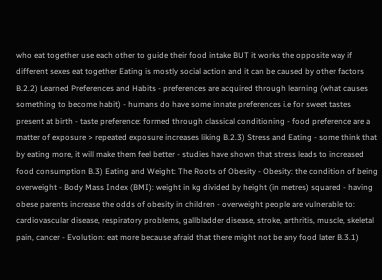who eat together use each other to guide their food intake BUT it works the opposite way if different sexes eat together Eating is mostly social action and it can be caused by other factors B.2.2) Learned Preferences and Habits - preferences are acquired through learning (what causes something to become habit) - humans do have some innate preferences i.e for sweet tastes present at birth - taste preference: formed through classical conditioning - food preference are a matter of exposure > repeated exposure increases liking B.2.3) Stress and Eating - some think that by eating more, it will make them feel better - studies have shown that stress leads to increased food consumption B.3) Eating and Weight: The Roots of Obesity - Obesity: the condition of being overweight - Body Mass Index (BMI): weight in kg divided by height (in metres) squared - having obese parents increase the odds of obesity in children - overweight people are vulnerable to: cardiovascular disease, respiratory problems, gallbladder disease, stroke, arthritis, muscle, skeletal pain, cancer - Evolution: eat more because afraid that there might not be any food later B.3.1)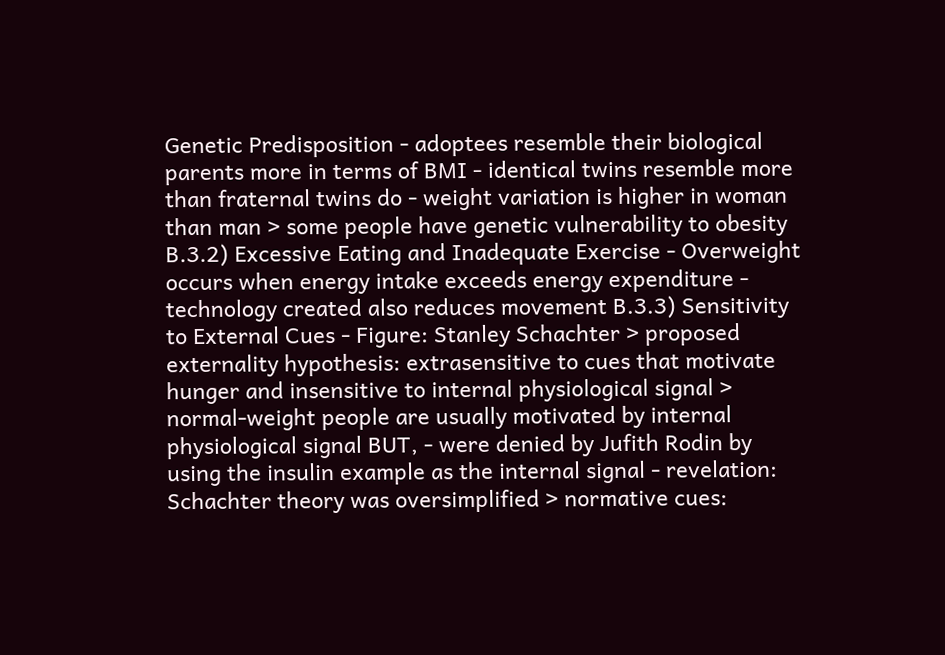Genetic Predisposition - adoptees resemble their biological parents more in terms of BMI - identical twins resemble more than fraternal twins do - weight variation is higher in woman than man > some people have genetic vulnerability to obesity B.3.2) Excessive Eating and Inadequate Exercise - Overweight occurs when energy intake exceeds energy expenditure - technology created also reduces movement B.3.3) Sensitivity to External Cues - Figure: Stanley Schachter > proposed externality hypothesis: extrasensitive to cues that motivate hunger and insensitive to internal physiological signal > normal-weight people are usually motivated by internal physiological signal BUT, - were denied by Jufith Rodin by using the insulin example as the internal signal - revelation: Schachter theory was oversimplified > normative cues: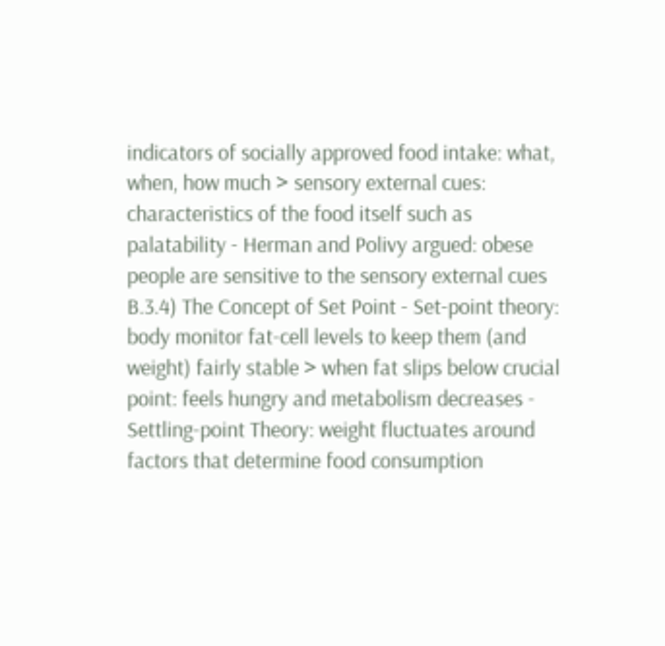indicators of socially approved food intake: what, when, how much > sensory external cues: characteristics of the food itself such as palatability - Herman and Polivy argued: obese people are sensitive to the sensory external cues B.3.4) The Concept of Set Point - Set-point theory: body monitor fat-cell levels to keep them (and weight) fairly stable > when fat slips below crucial point: feels hungry and metabolism decreases - Settling-point Theory: weight fluctuates around factors that determine food consumption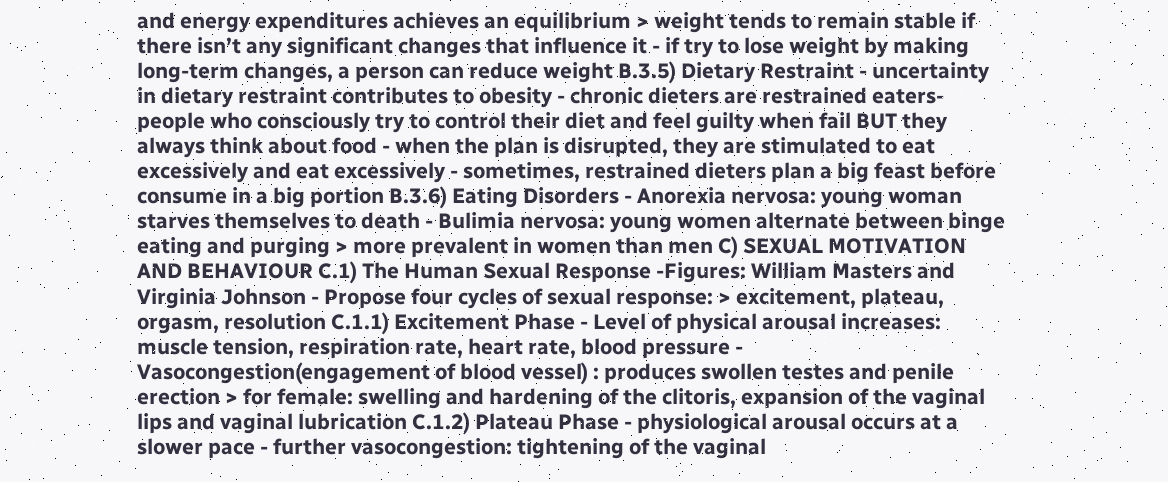and energy expenditures achieves an equilibrium > weight tends to remain stable if there isn’t any significant changes that influence it - if try to lose weight by making long-term changes, a person can reduce weight B.3.5) Dietary Restraint - uncertainty in dietary restraint contributes to obesity - chronic dieters are restrained eaters- people who consciously try to control their diet and feel guilty when fail BUT they always think about food - when the plan is disrupted, they are stimulated to eat excessively and eat excessively - sometimes, restrained dieters plan a big feast before consume in a big portion B.3.6) Eating Disorders - Anorexia nervosa: young woman starves themselves to death - Bulimia nervosa: young women alternate between binge eating and purging > more prevalent in women than men C) SEXUAL MOTIVATION AND BEHAVIOUR C.1) The Human Sexual Response -Figures: William Masters and Virginia Johnson - Propose four cycles of sexual response: > excitement, plateau, orgasm, resolution C.1.1) Excitement Phase - Level of physical arousal increases: muscle tension, respiration rate, heart rate, blood pressure - Vasocongestion(engagement of blood vessel) : produces swollen testes and penile erection > for female: swelling and hardening of the clitoris, expansion of the vaginal lips and vaginal lubrication C.1.2) Plateau Phase - physiological arousal occurs at a slower pace - further vasocongestion: tightening of the vaginal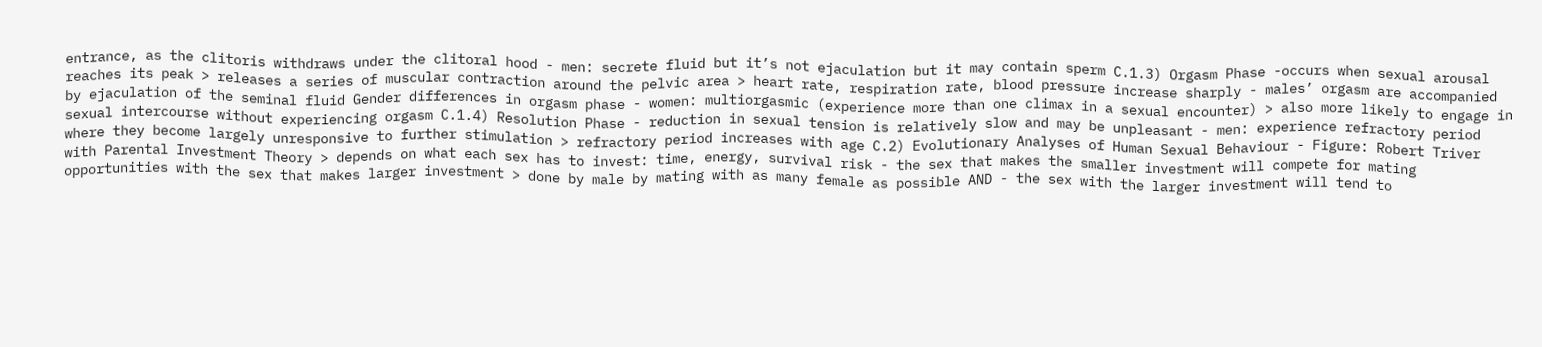entrance, as the clitoris withdraws under the clitoral hood - men: secrete fluid but it’s not ejaculation but it may contain sperm C.1.3) Orgasm Phase -occurs when sexual arousal reaches its peak > releases a series of muscular contraction around the pelvic area > heart rate, respiration rate, blood pressure increase sharply - males’ orgasm are accompanied by ejaculation of the seminal fluid Gender differences in orgasm phase - women: multiorgasmic (experience more than one climax in a sexual encounter) > also more likely to engage in sexual intercourse without experiencing orgasm C.1.4) Resolution Phase - reduction in sexual tension is relatively slow and may be unpleasant - men: experience refractory period where they become largely unresponsive to further stimulation > refractory period increases with age C.2) Evolutionary Analyses of Human Sexual Behaviour - Figure: Robert Triver with Parental Investment Theory > depends on what each sex has to invest: time, energy, survival risk - the sex that makes the smaller investment will compete for mating opportunities with the sex that makes larger investment > done by male by mating with as many female as possible AND - the sex with the larger investment will tend to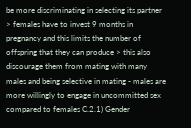be more discriminating in selecting its partner > females have to invest 9 months in pregnancy and this limits the number of offspring that they can produce > this also discourage them from mating with many males and being selective in mating - males are more willingly to engage in uncommitted sex compared to females C.2.1) Gender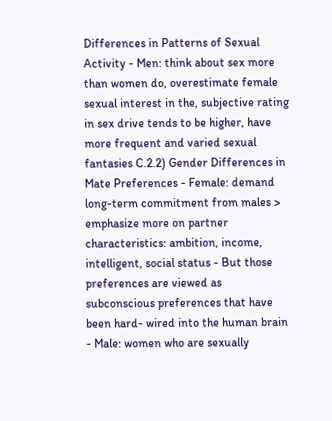Differences in Patterns of Sexual Activity - Men: think about sex more than women do, overestimate female sexual interest in the, subjective rating in sex drive tends to be higher, have more frequent and varied sexual fantasies C.2.2) Gender Differences in Mate Preferences - Female: demand long-term commitment from males > emphasize more on partner characteristics: ambition, income, intelligent, social status - But those preferences are viewed as subconscious preferences that have been hard- wired into the human brain - Male: women who are sexually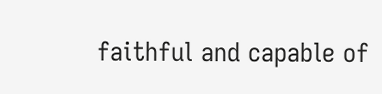faithful and capable of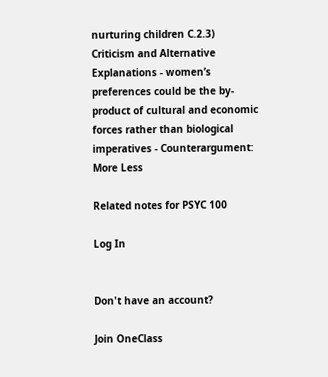nurturing children C.2.3) Criticism and Alternative Explanations - women’s preferences could be the by-product of cultural and economic forces rather than biological imperatives - Counterargument:
More Less

Related notes for PSYC 100

Log In


Don't have an account?

Join OneClass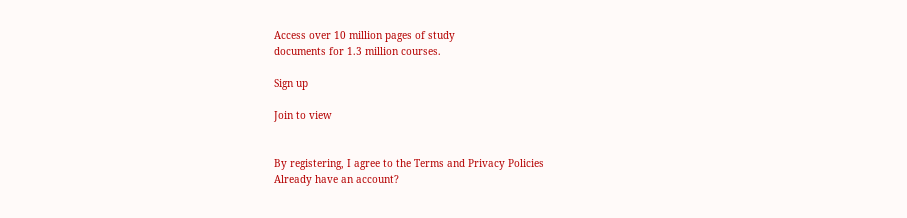Access over 10 million pages of study
documents for 1.3 million courses.

Sign up

Join to view


By registering, I agree to the Terms and Privacy Policies
Already have an account?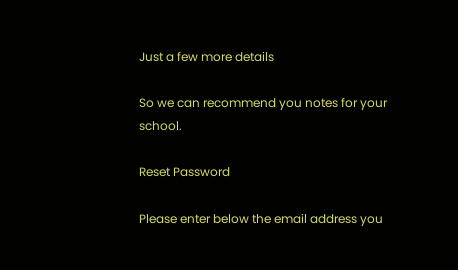Just a few more details

So we can recommend you notes for your school.

Reset Password

Please enter below the email address you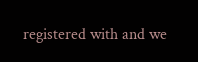registered with and we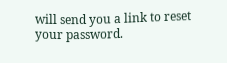will send you a link to reset your password.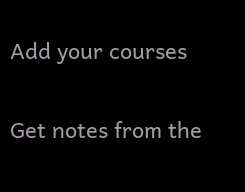Add your courses

Get notes from the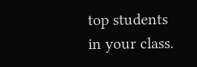top students in your class.